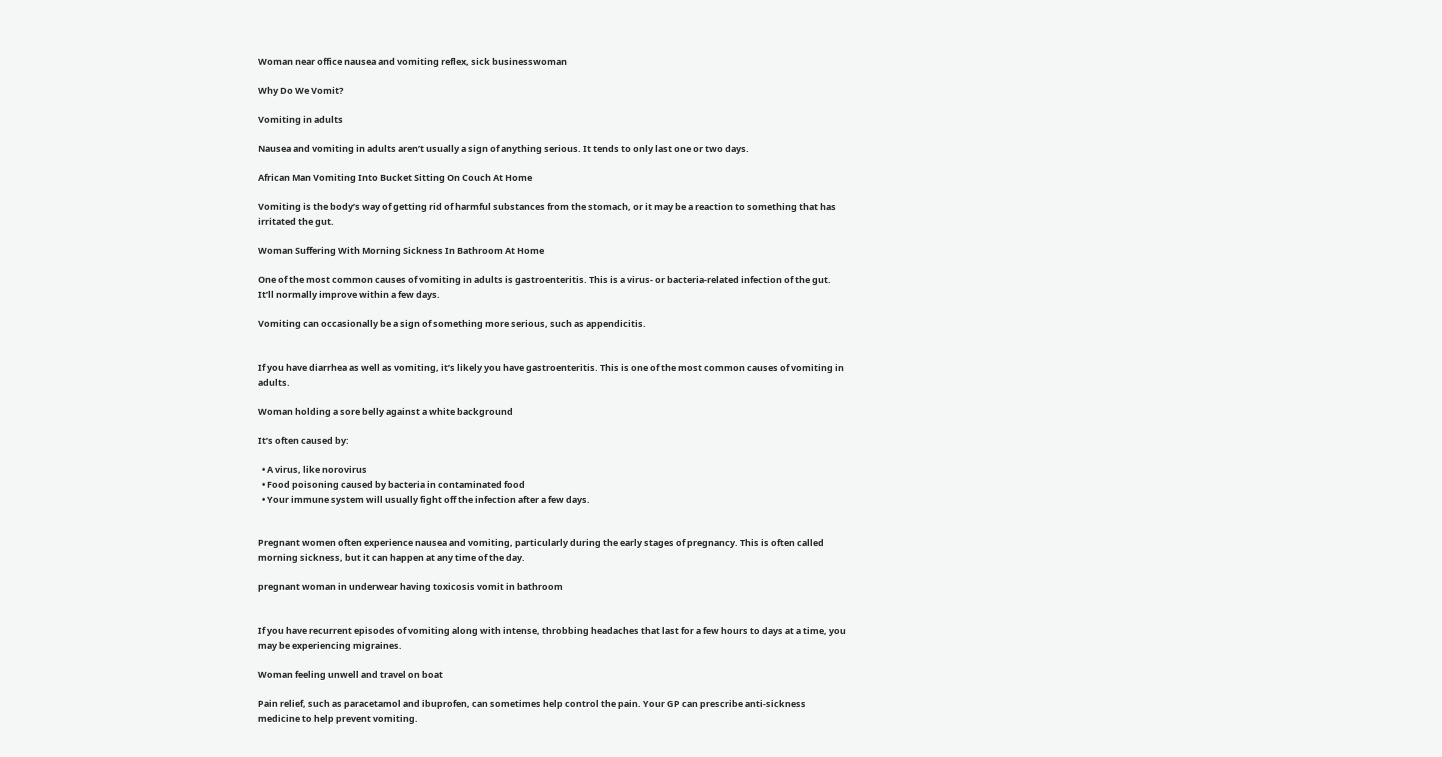Woman near office nausea and vomiting reflex, sick businesswoman

Why Do We Vomit?

Vomiting in adults

Nausea and vomiting in adults aren’t usually a sign of anything serious. It tends to only last one or two days.

African Man Vomiting Into Bucket Sitting On Couch At Home

Vomiting is the body’s way of getting rid of harmful substances from the stomach, or it may be a reaction to something that has irritated the gut.

Woman Suffering With Morning Sickness In Bathroom At Home

One of the most common causes of vomiting in adults is gastroenteritis. This is a virus- or bacteria-related infection of the gut. It’ll normally improve within a few days.

Vomiting can occasionally be a sign of something more serious, such as appendicitis.


If you have diarrhea as well as vomiting, it’s likely you have gastroenteritis. This is one of the most common causes of vomiting in adults.

Woman holding a sore belly against a white background

It’s often caused by:

  • A virus, like norovirus
  • Food poisoning caused by bacteria in contaminated food
  • Your immune system will usually fight off the infection after a few days.


Pregnant women often experience nausea and vomiting, particularly during the early stages of pregnancy. This is often called morning sickness, but it can happen at any time of the day.

pregnant woman in underwear having toxicosis vomit in bathroom


If you have recurrent episodes of vomiting along with intense, throbbing headaches that last for a few hours to days at a time, you may be experiencing migraines.

Woman feeling unwell and travel on boat

Pain relief, such as paracetamol and ibuprofen, can sometimes help control the pain. Your GP can prescribe anti-sickness medicine to help prevent vomiting.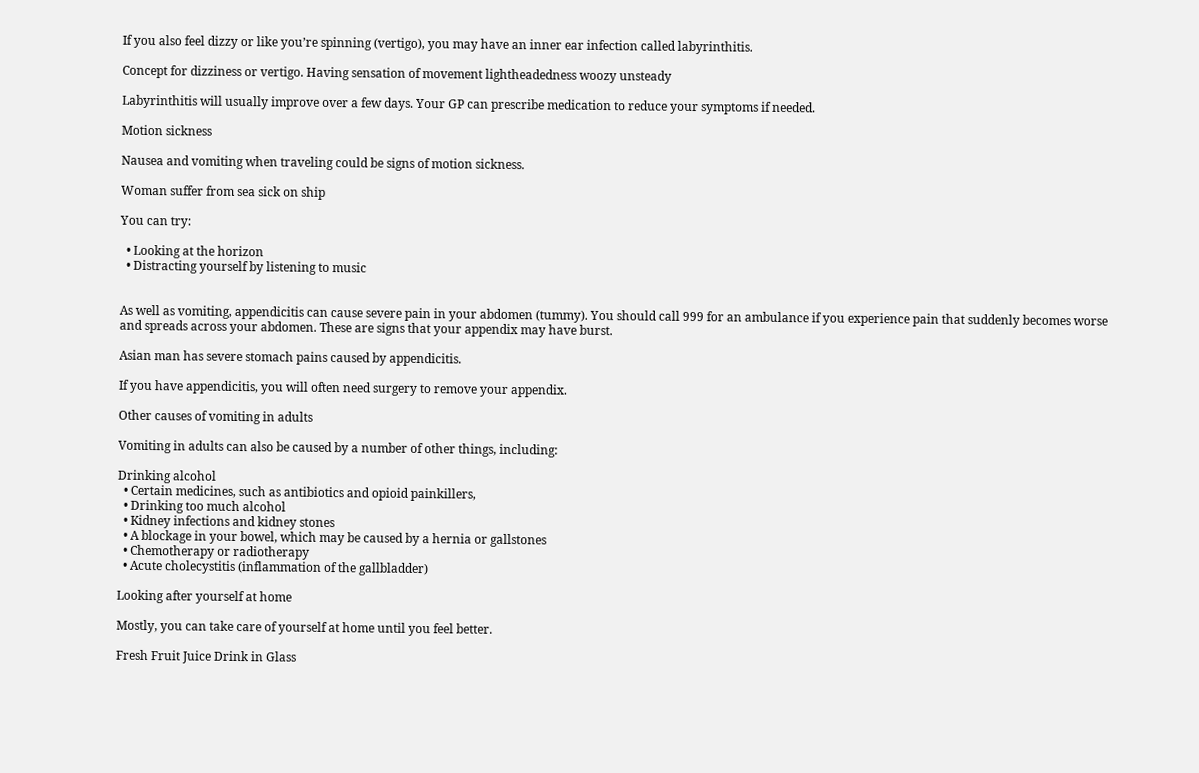If you also feel dizzy or like you’re spinning (vertigo), you may have an inner ear infection called labyrinthitis.

Concept for dizziness or vertigo. Having sensation of movement lightheadedness woozy unsteady

Labyrinthitis will usually improve over a few days. Your GP can prescribe medication to reduce your symptoms if needed.

Motion sickness

Nausea and vomiting when traveling could be signs of motion sickness.

Woman suffer from sea sick on ship

You can try:

  • Looking at the horizon
  • Distracting yourself by listening to music


As well as vomiting, appendicitis can cause severe pain in your abdomen (tummy). You should call 999 for an ambulance if you experience pain that suddenly becomes worse and spreads across your abdomen. These are signs that your appendix may have burst.

Asian man has severe stomach pains caused by appendicitis.

If you have appendicitis, you will often need surgery to remove your appendix.

Other causes of vomiting in adults

Vomiting in adults can also be caused by a number of other things, including:

Drinking alcohol
  • Certain medicines, such as antibiotics and opioid painkillers,
  • Drinking too much alcohol
  • Kidney infections and kidney stones
  • A blockage in your bowel, which may be caused by a hernia or gallstones
  • Chemotherapy or radiotherapy
  • Acute cholecystitis (inflammation of the gallbladder)

Looking after yourself at home

Mostly, you can take care of yourself at home until you feel better.

Fresh Fruit Juice Drink in Glass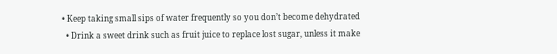• Keep taking small sips of water frequently so you don’t become dehydrated
  • Drink a sweet drink such as fruit juice to replace lost sugar, unless it make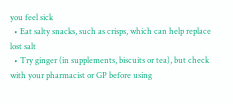you feel sick
  • Eat salty snacks, such as crisps, which can help replace lost salt
  • Try ginger (in supplements, biscuits or tea), but check with your pharmacist or GP before using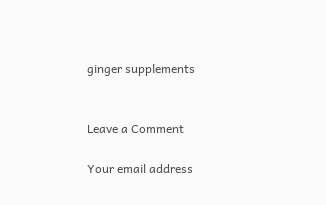ginger supplements


Leave a Comment

Your email address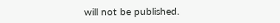will not be published.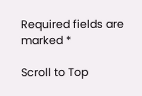Required fields are marked *

Scroll to Top